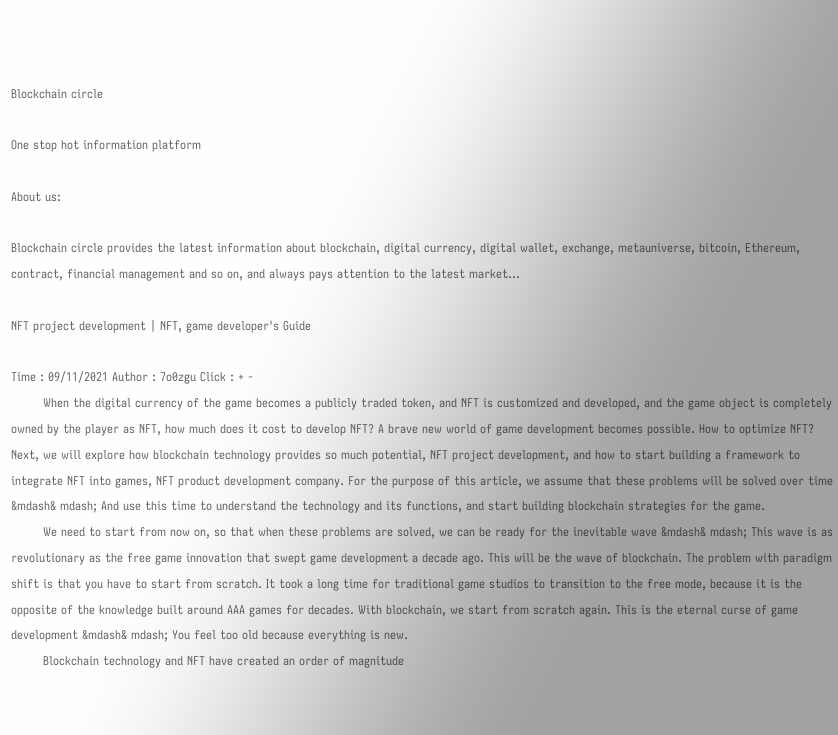Blockchain circle

One stop hot information platform

About us:

Blockchain circle provides the latest information about blockchain, digital currency, digital wallet, exchange, metauniverse, bitcoin, Ethereum, contract, financial management and so on, and always pays attention to the latest market...

NFT project development | NFT, game developer's Guide

Time : 09/11/2021 Author : 7o0zgu Click : + -
        When the digital currency of the game becomes a publicly traded token, and NFT is customized and developed, and the game object is completely owned by the player as NFT, how much does it cost to develop NFT? A brave new world of game development becomes possible. How to optimize NFT? Next, we will explore how blockchain technology provides so much potential, NFT project development, and how to start building a framework to integrate NFT into games, NFT product development company. For the purpose of this article, we assume that these problems will be solved over time &mdash& mdash; And use this time to understand the technology and its functions, and start building blockchain strategies for the game.
        We need to start from now on, so that when these problems are solved, we can be ready for the inevitable wave &mdash& mdash; This wave is as revolutionary as the free game innovation that swept game development a decade ago. This will be the wave of blockchain. The problem with paradigm shift is that you have to start from scratch. It took a long time for traditional game studios to transition to the free mode, because it is the opposite of the knowledge built around AAA games for decades. With blockchain, we start from scratch again. This is the eternal curse of game development &mdash& mdash; You feel too old because everything is new.
        Blockchain technology and NFT have created an order of magnitude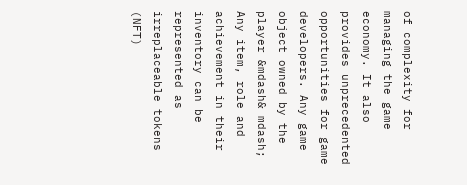of complexity for managing the game economy. It also provides unprecedented opportunities for game developers. Any game object owned by the player &mdash& mdash; Any item, role and achievement in their inventory can be represented as irreplaceable tokens (NFT)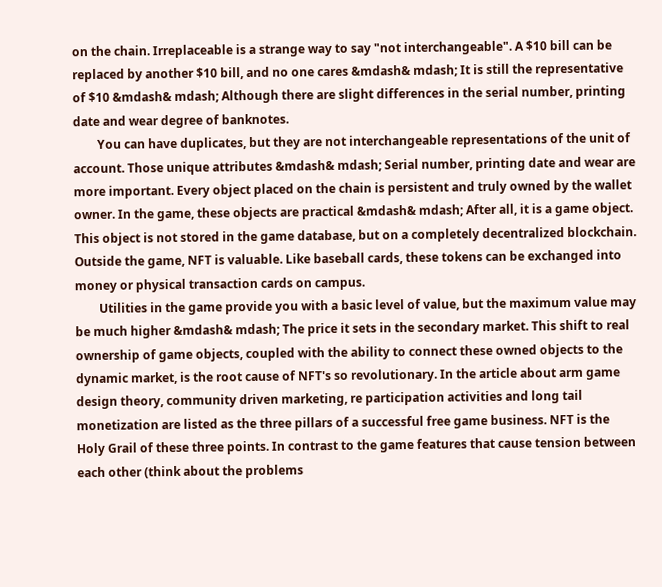on the chain. Irreplaceable is a strange way to say "not interchangeable". A $10 bill can be replaced by another $10 bill, and no one cares &mdash& mdash; It is still the representative of $10 &mdash& mdash; Although there are slight differences in the serial number, printing date and wear degree of banknotes.
        You can have duplicates, but they are not interchangeable representations of the unit of account. Those unique attributes &mdash& mdash; Serial number, printing date and wear are more important. Every object placed on the chain is persistent and truly owned by the wallet owner. In the game, these objects are practical &mdash& mdash; After all, it is a game object. This object is not stored in the game database, but on a completely decentralized blockchain. Outside the game, NFT is valuable. Like baseball cards, these tokens can be exchanged into money or physical transaction cards on campus.
        Utilities in the game provide you with a basic level of value, but the maximum value may be much higher &mdash& mdash; The price it sets in the secondary market. This shift to real ownership of game objects, coupled with the ability to connect these owned objects to the dynamic market, is the root cause of NFT's so revolutionary. In the article about arm game design theory, community driven marketing, re participation activities and long tail monetization are listed as the three pillars of a successful free game business. NFT is the Holy Grail of these three points. In contrast to the game features that cause tension between each other (think about the problems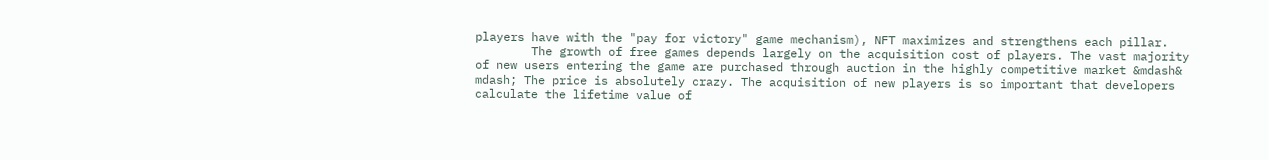players have with the "pay for victory" game mechanism), NFT maximizes and strengthens each pillar.
        The growth of free games depends largely on the acquisition cost of players. The vast majority of new users entering the game are purchased through auction in the highly competitive market &mdash& mdash; The price is absolutely crazy. The acquisition of new players is so important that developers calculate the lifetime value of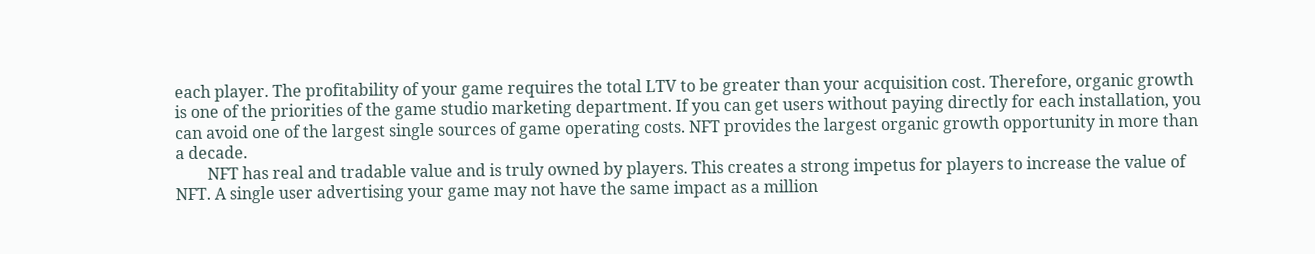each player. The profitability of your game requires the total LTV to be greater than your acquisition cost. Therefore, organic growth is one of the priorities of the game studio marketing department. If you can get users without paying directly for each installation, you can avoid one of the largest single sources of game operating costs. NFT provides the largest organic growth opportunity in more than a decade.
        NFT has real and tradable value and is truly owned by players. This creates a strong impetus for players to increase the value of NFT. A single user advertising your game may not have the same impact as a million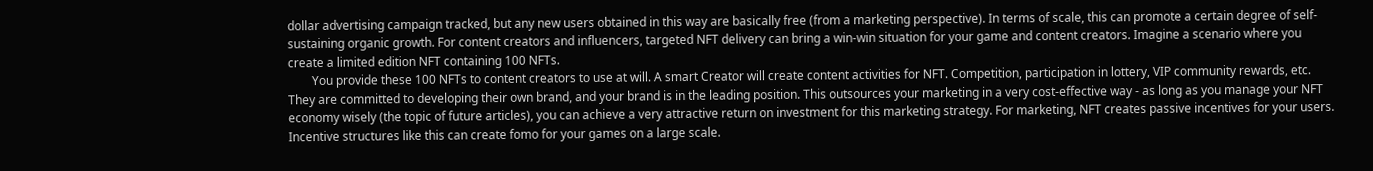dollar advertising campaign tracked, but any new users obtained in this way are basically free (from a marketing perspective). In terms of scale, this can promote a certain degree of self-sustaining organic growth. For content creators and influencers, targeted NFT delivery can bring a win-win situation for your game and content creators. Imagine a scenario where you create a limited edition NFT containing 100 NFTs.
        You provide these 100 NFTs to content creators to use at will. A smart Creator will create content activities for NFT. Competition, participation in lottery, VIP community rewards, etc. They are committed to developing their own brand, and your brand is in the leading position. This outsources your marketing in a very cost-effective way - as long as you manage your NFT economy wisely (the topic of future articles), you can achieve a very attractive return on investment for this marketing strategy. For marketing, NFT creates passive incentives for your users. Incentive structures like this can create fomo for your games on a large scale.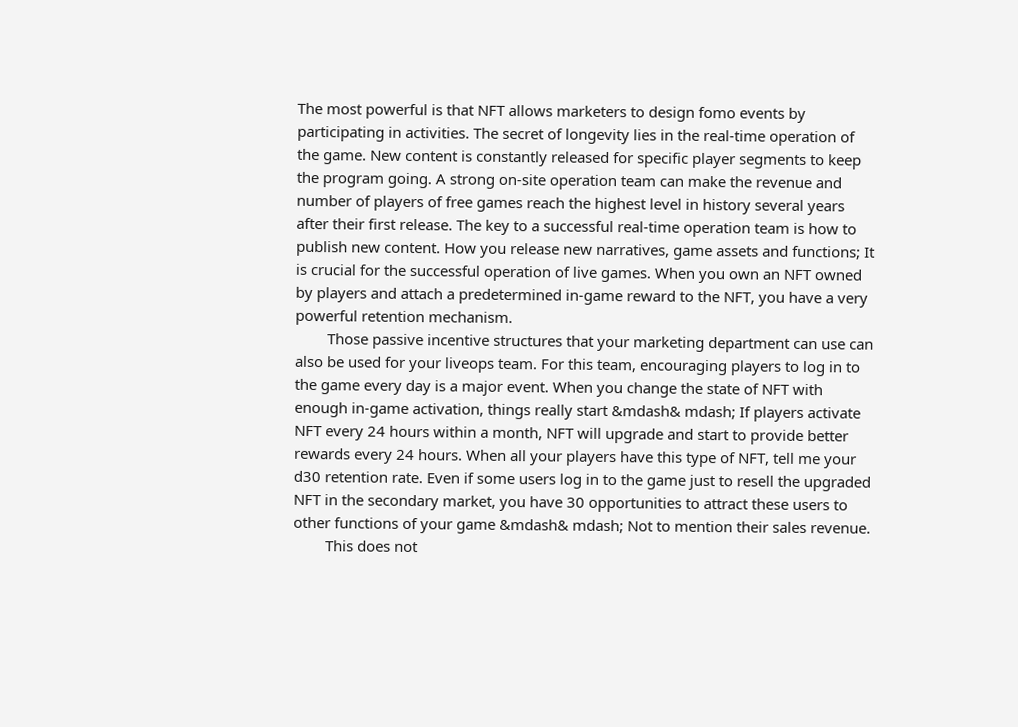The most powerful is that NFT allows marketers to design fomo events by participating in activities. The secret of longevity lies in the real-time operation of the game. New content is constantly released for specific player segments to keep the program going. A strong on-site operation team can make the revenue and number of players of free games reach the highest level in history several years after their first release. The key to a successful real-time operation team is how to publish new content. How you release new narratives, game assets and functions; It is crucial for the successful operation of live games. When you own an NFT owned by players and attach a predetermined in-game reward to the NFT, you have a very powerful retention mechanism.
        Those passive incentive structures that your marketing department can use can also be used for your liveops team. For this team, encouraging players to log in to the game every day is a major event. When you change the state of NFT with enough in-game activation, things really start &mdash& mdash; If players activate NFT every 24 hours within a month, NFT will upgrade and start to provide better rewards every 24 hours. When all your players have this type of NFT, tell me your d30 retention rate. Even if some users log in to the game just to resell the upgraded NFT in the secondary market, you have 30 opportunities to attract these users to other functions of your game &mdash& mdash; Not to mention their sales revenue.
        This does not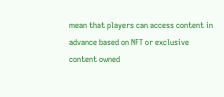mean that players can access content in advance based on NFT or exclusive content owned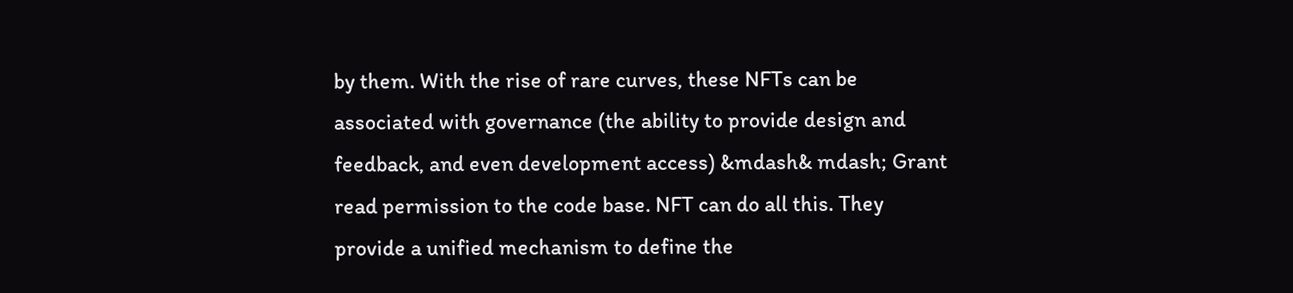by them. With the rise of rare curves, these NFTs can be associated with governance (the ability to provide design and feedback, and even development access) &mdash& mdash; Grant read permission to the code base. NFT can do all this. They provide a unified mechanism to define the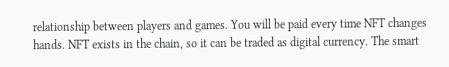relationship between players and games. You will be paid every time NFT changes hands. NFT exists in the chain, so it can be traded as digital currency. The smart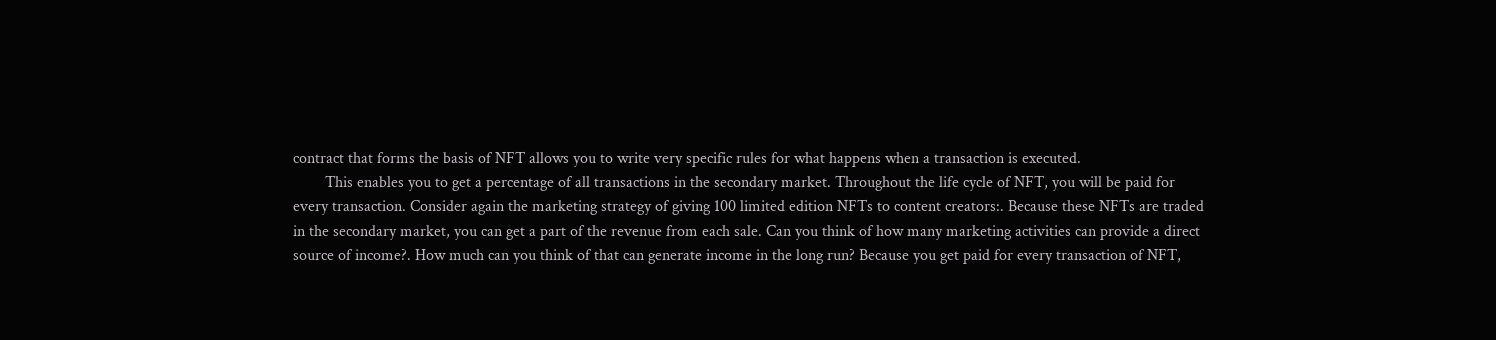contract that forms the basis of NFT allows you to write very specific rules for what happens when a transaction is executed.
        This enables you to get a percentage of all transactions in the secondary market. Throughout the life cycle of NFT, you will be paid for every transaction. Consider again the marketing strategy of giving 100 limited edition NFTs to content creators:. Because these NFTs are traded in the secondary market, you can get a part of the revenue from each sale. Can you think of how many marketing activities can provide a direct source of income?. How much can you think of that can generate income in the long run? Because you get paid for every transaction of NFT,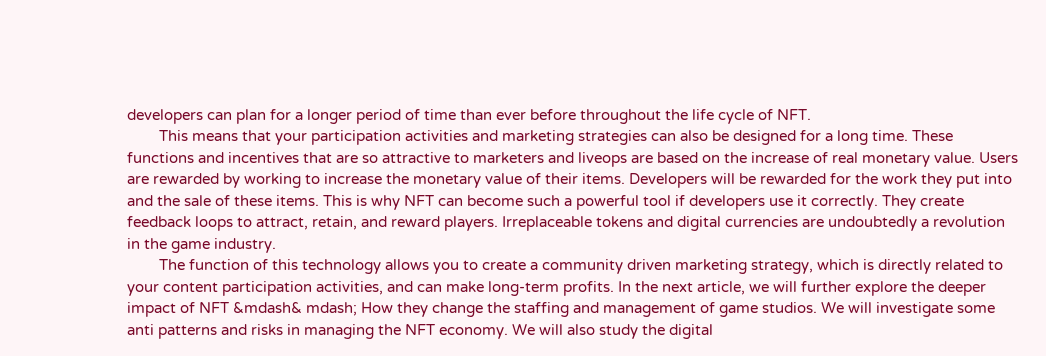developers can plan for a longer period of time than ever before throughout the life cycle of NFT.
        This means that your participation activities and marketing strategies can also be designed for a long time. These functions and incentives that are so attractive to marketers and liveops are based on the increase of real monetary value. Users are rewarded by working to increase the monetary value of their items. Developers will be rewarded for the work they put into and the sale of these items. This is why NFT can become such a powerful tool if developers use it correctly. They create feedback loops to attract, retain, and reward players. Irreplaceable tokens and digital currencies are undoubtedly a revolution in the game industry.
        The function of this technology allows you to create a community driven marketing strategy, which is directly related to your content participation activities, and can make long-term profits. In the next article, we will further explore the deeper impact of NFT &mdash& mdash; How they change the staffing and management of game studios. We will investigate some anti patterns and risks in managing the NFT economy. We will also study the digital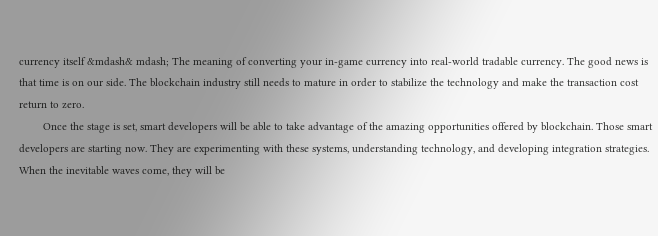currency itself &mdash& mdash; The meaning of converting your in-game currency into real-world tradable currency. The good news is that time is on our side. The blockchain industry still needs to mature in order to stabilize the technology and make the transaction cost return to zero.
        Once the stage is set, smart developers will be able to take advantage of the amazing opportunities offered by blockchain. Those smart developers are starting now. They are experimenting with these systems, understanding technology, and developing integration strategies. When the inevitable waves come, they will be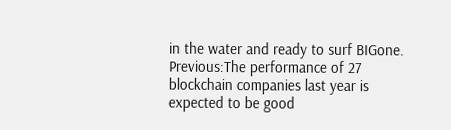in the water and ready to surf BIGone.
Previous:The performance of 27 blockchain companies last year is expected to be good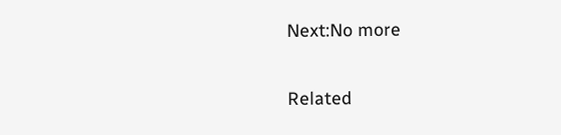Next:No more

Related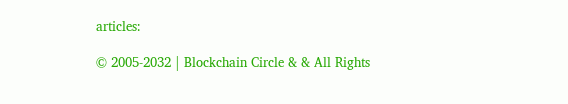articles:

© 2005-2032 | Blockchain Circle & & All Rights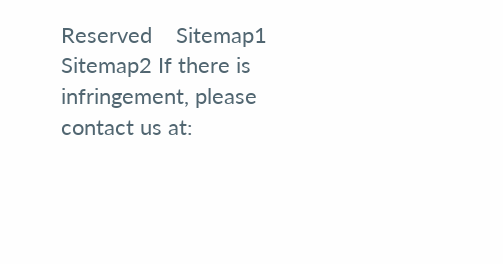Reserved    Sitemap1 Sitemap2 If there is infringement, please contact us at: